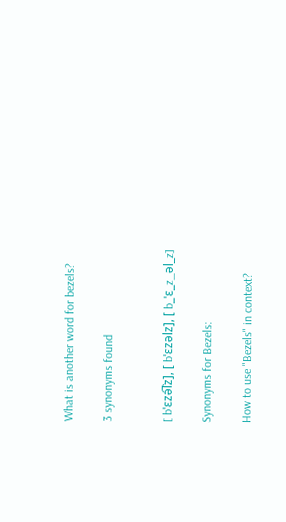What is another word for bezels?

3 synonyms found


[ bˈɛzə͡lz], [ bˈɛzəlz], [ b_ˈɛ_z_əl_z]

Synonyms for Bezels:

How to use "Bezels" in context?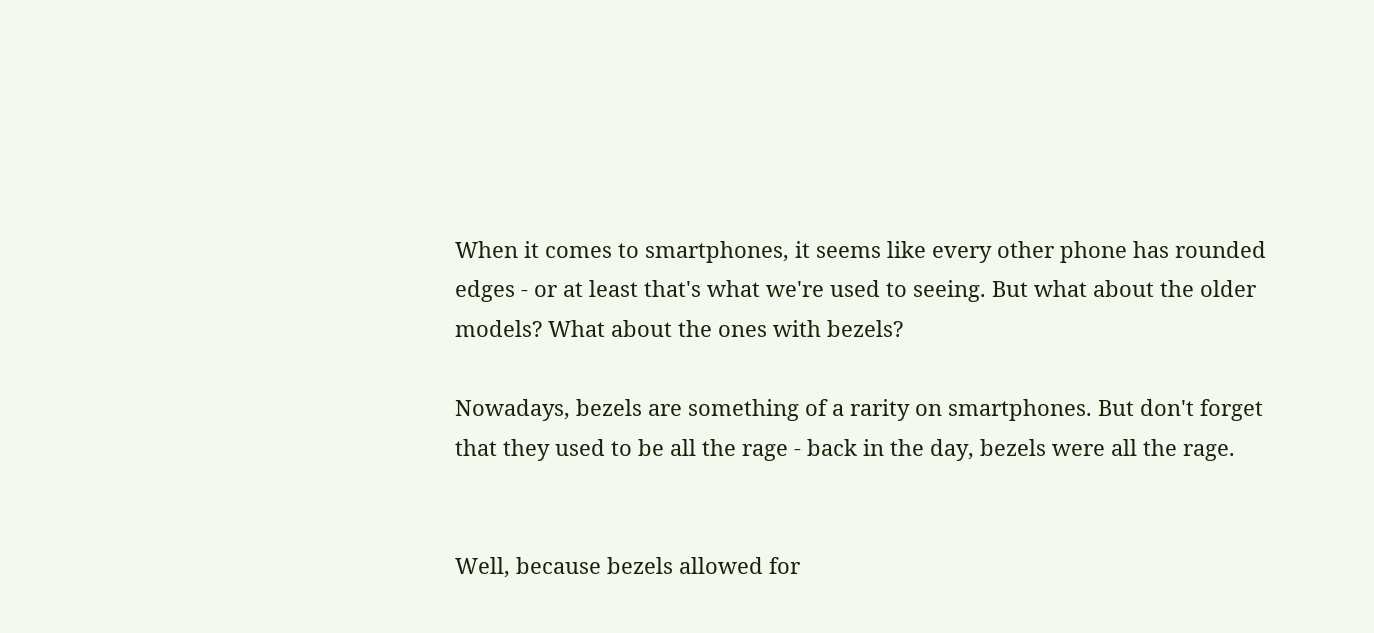When it comes to smartphones, it seems like every other phone has rounded edges - or at least that's what we're used to seeing. But what about the older models? What about the ones with bezels?

Nowadays, bezels are something of a rarity on smartphones. But don't forget that they used to be all the rage - back in the day, bezels were all the rage.


Well, because bezels allowed for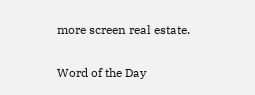more screen real estate.

Word of the Day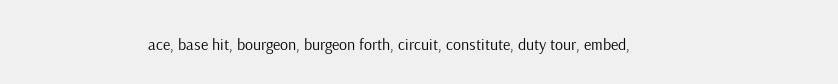ace, base hit, bourgeon, burgeon forth, circuit, constitute, duty tour, embed,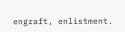engraft, enlistment.